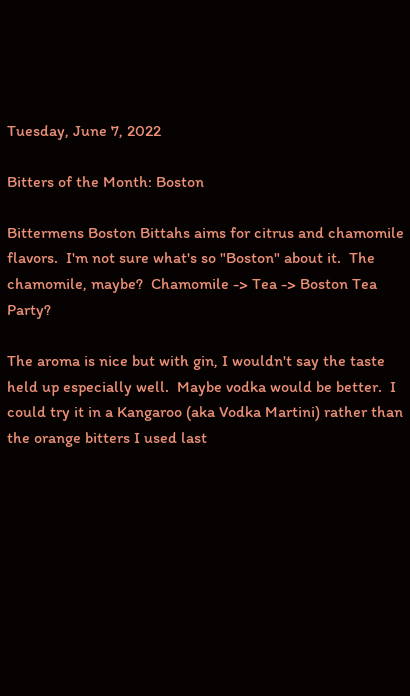Tuesday, June 7, 2022

Bitters of the Month: Boston

Bittermens Boston Bittahs aims for citrus and chamomile flavors.  I'm not sure what's so "Boston" about it.  The chamomile, maybe?  Chamomile -> Tea -> Boston Tea Party?

The aroma is nice but with gin, I wouldn't say the taste held up especially well.  Maybe vodka would be better.  I could try it in a Kangaroo (aka Vodka Martini) rather than the orange bitters I used last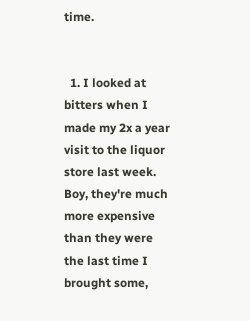time.


  1. I looked at bitters when I made my 2x a year visit to the liquor store last week. Boy, they're much more expensive than they were the last time I brought some,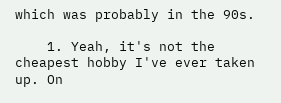which was probably in the 90s.

    1. Yeah, it's not the cheapest hobby I've ever taken up. On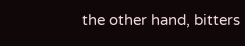the other hand, bitters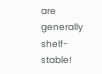are generally shelf-stable!